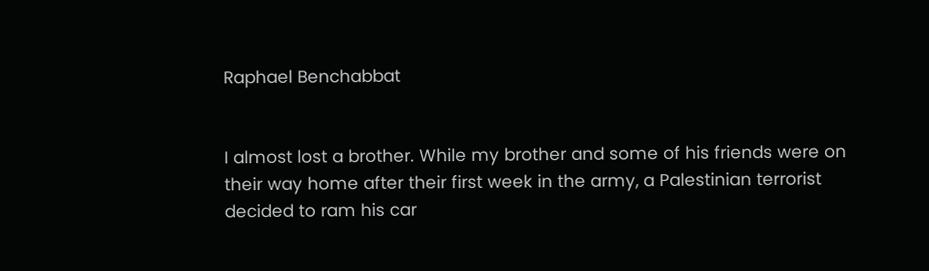Raphael Benchabbat


I almost lost a brother. While my brother and some of his friends were on their way home after their first week in the army, a Palestinian terrorist decided to ram his car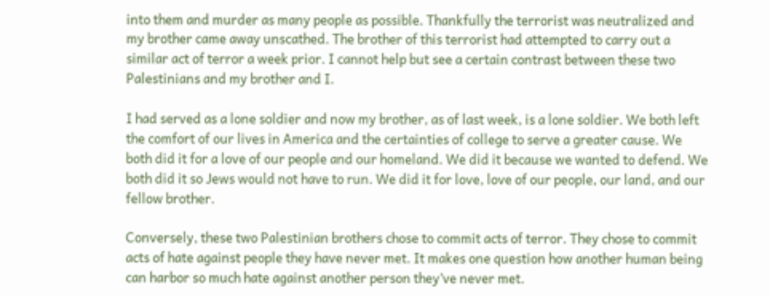into them and murder as many people as possible. Thankfully the terrorist was neutralized and my brother came away unscathed. The brother of this terrorist had attempted to carry out a similar act of terror a week prior. I cannot help but see a certain contrast between these two Palestinians and my brother and I.

I had served as a lone soldier and now my brother, as of last week, is a lone soldier. We both left the comfort of our lives in America and the certainties of college to serve a greater cause. We both did it for a love of our people and our homeland. We did it because we wanted to defend. We both did it so Jews would not have to run. We did it for love, love of our people, our land, and our fellow brother.

Conversely, these two Palestinian brothers chose to commit acts of terror. They chose to commit acts of hate against people they have never met. It makes one question how another human being can harbor so much hate against another person they’ve never met.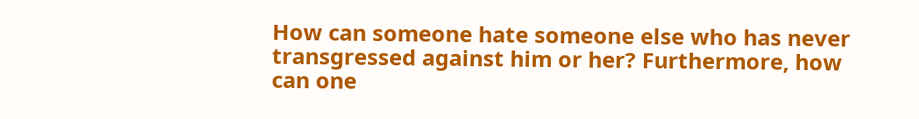How can someone hate someone else who has never transgressed against him or her? Furthermore, how can one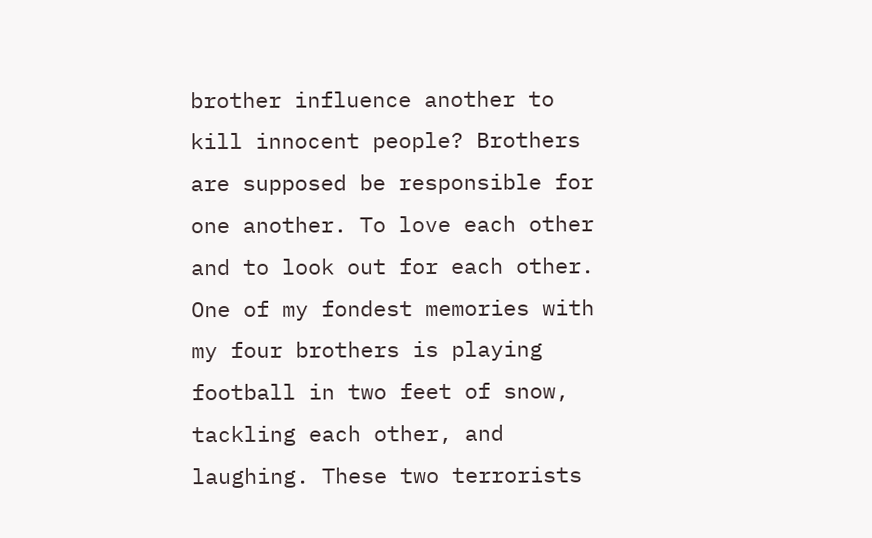brother influence another to kill innocent people? Brothers are supposed be responsible for one another. To love each other and to look out for each other. One of my fondest memories with my four brothers is playing football in two feet of snow, tackling each other, and laughing. These two terrorists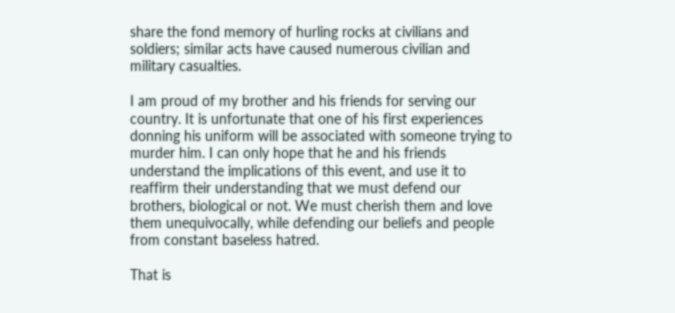share the fond memory of hurling rocks at civilians and soldiers; similar acts have caused numerous civilian and military casualties.

I am proud of my brother and his friends for serving our country. It is unfortunate that one of his first experiences donning his uniform will be associated with someone trying to murder him. I can only hope that he and his friends understand the implications of this event, and use it to reaffirm their understanding that we must defend our brothers, biological or not. We must cherish them and love them unequivocally, while defending our beliefs and people from constant baseless hatred.

That is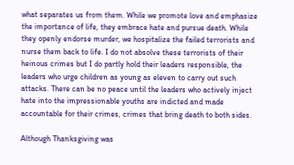what separates us from them. While we promote love and emphasize the importance of life, they embrace hate and pursue death. While they openly endorse murder, we hospitalize the failed terrorists and nurse them back to life. I do not absolve these terrorists of their heinous crimes but I do partly hold their leaders responsible, the leaders who urge children as young as eleven to carry out such attacks. There can be no peace until the leaders who actively inject hate into the impressionable youths are indicted and made accountable for their crimes, crimes that bring death to both sides.

Although Thanksgiving was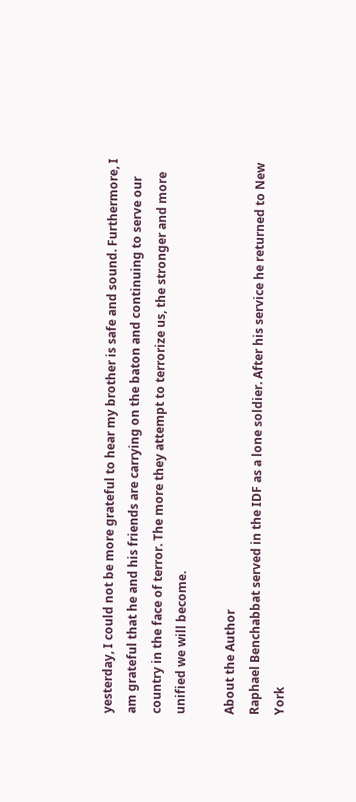yesterday, I could not be more grateful to hear my brother is safe and sound. Furthermore, I am grateful that he and his friends are carrying on the baton and continuing to serve our country in the face of terror. The more they attempt to terrorize us, the stronger and more unified we will become.

About the Author
Raphael Benchabbat served in the IDF as a lone soldier. After his service he returned to New York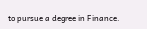to pursue a degree in Finance.